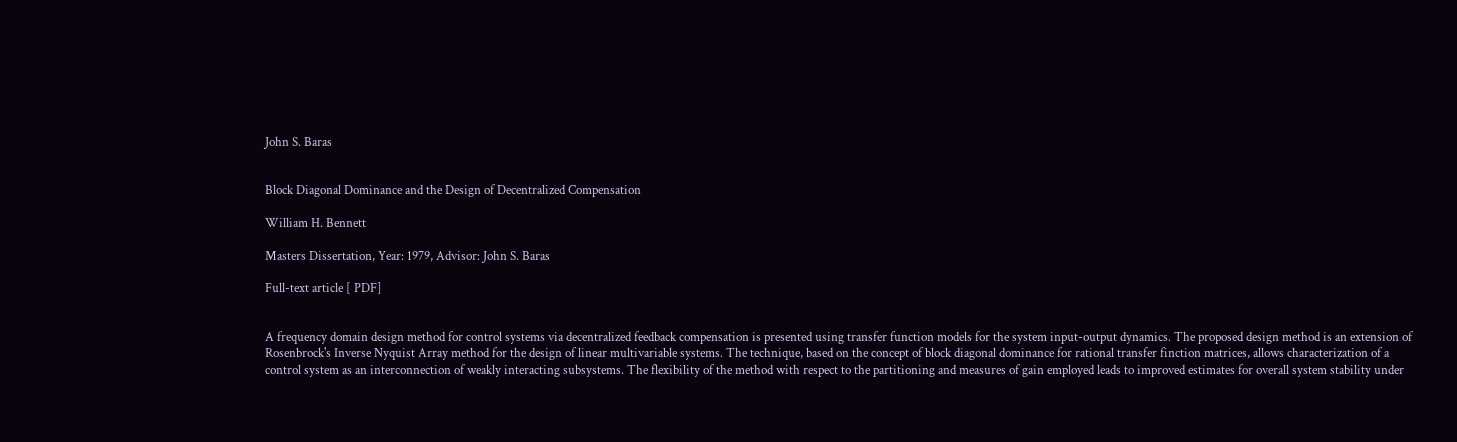John S. Baras


Block Diagonal Dominance and the Design of Decentralized Compensation

William H. Bennett

Masters Dissertation, Year: 1979, Advisor: John S. Baras

Full-text article [ PDF]


A frequency domain design method for control systems via decentralized feedback compensation is presented using transfer function models for the system input-output dynamics. The proposed design method is an extension of Rosenbrock's Inverse Nyquist Array method for the design of linear multivariable systems. The technique, based on the concept of block diagonal dominance for rational transfer finction matrices, allows characterization of a control system as an interconnection of weakly interacting subsystems. The flexibility of the method with respect to the partitioning and measures of gain employed leads to improved estimates for overall system stability under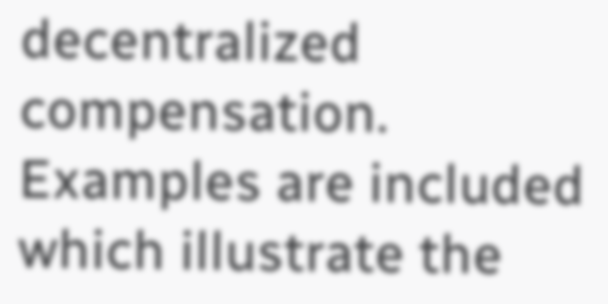decentralized compensation. Examples are included which illustrate the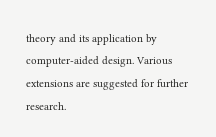theory and its application by computer-aided design. Various extensions are suggested for further research.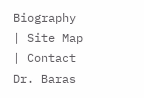Biography | Site Map | Contact Dr. Baras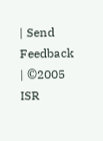| Send Feedback | ©2005 ISR